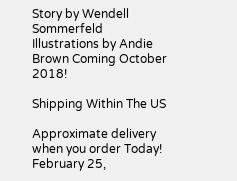Story by Wendell Sommerfeld Illustrations by Andie Brown Coming October 2018!

Shipping Within The US

Approximate delivery when you order Today! February 25,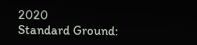2020
Standard Ground: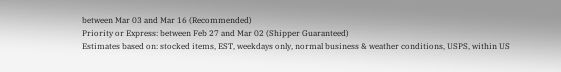between Mar 03 and Mar 16 (Recommended)
Priority or Express: between Feb 27 and Mar 02 (Shipper Guaranteed)
Estimates based on: stocked items, EST, weekdays only, normal business & weather conditions, USPS, within US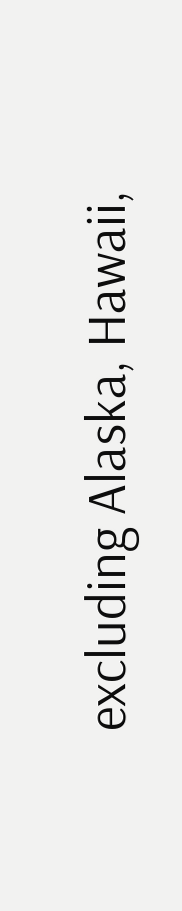excluding Alaska, Hawaii,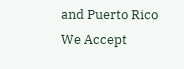and Puerto Rico
We Accept